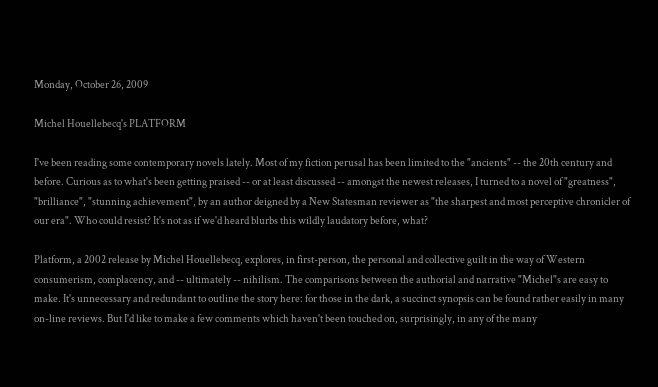Monday, October 26, 2009

Michel Houellebecq's PLATFORM

I've been reading some contemporary novels lately. Most of my fiction perusal has been limited to the "ancients" -- the 20th century and before. Curious as to what's been getting praised -- or at least discussed -- amongst the newest releases, I turned to a novel of "greatness", "brilliance", "stunning achievement", by an author deigned by a New Statesman reviewer as "the sharpest and most perceptive chronicler of our era". Who could resist? It's not as if we'd heard blurbs this wildly laudatory before, what?

Platform, a 2002 release by Michel Houellebecq, explores, in first-person, the personal and collective guilt in the way of Western consumerism, complacency, and -- ultimately -- nihilism. The comparisons between the authorial and narrative "Michel"s are easy to make. It's unnecessary and redundant to outline the story here: for those in the dark, a succinct synopsis can be found rather easily in many on-line reviews. But I'd like to make a few comments which haven't been touched on, surprisingly, in any of the many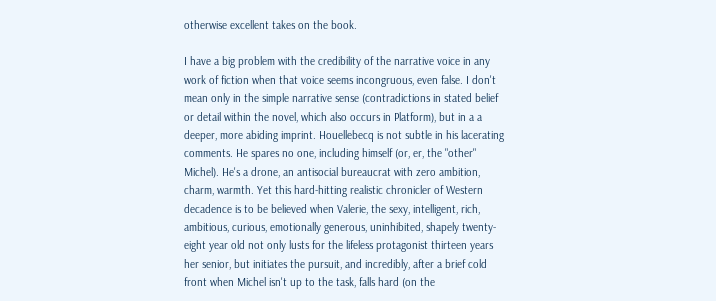otherwise excellent takes on the book.

I have a big problem with the credibility of the narrative voice in any work of fiction when that voice seems incongruous, even false. I don't mean only in the simple narrative sense (contradictions in stated belief or detail within the novel, which also occurs in Platform), but in a a deeper, more abiding imprint. Houellebecq is not subtle in his lacerating comments. He spares no one, including himself (or, er, the "other" Michel). He's a drone, an antisocial bureaucrat with zero ambition, charm, warmth. Yet this hard-hitting realistic chronicler of Western decadence is to be believed when Valerie, the sexy, intelligent, rich, ambitious, curious, emotionally generous, uninhibited, shapely twenty-eight year old not only lusts for the lifeless protagonist thirteen years her senior, but initiates the pursuit, and incredibly, after a brief cold front when Michel isn't up to the task, falls hard (on the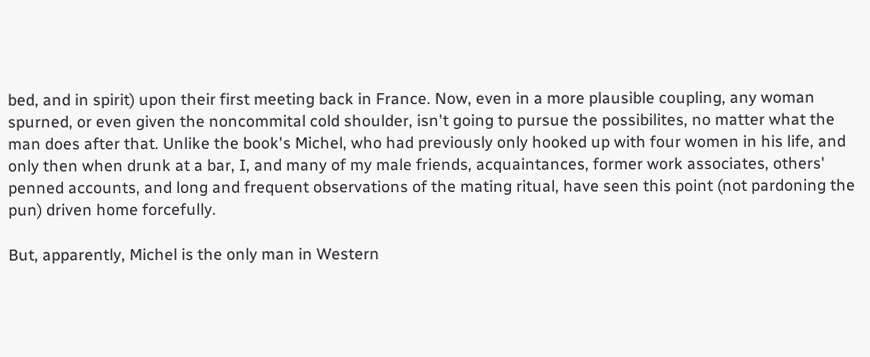bed, and in spirit) upon their first meeting back in France. Now, even in a more plausible coupling, any woman spurned, or even given the noncommital cold shoulder, isn't going to pursue the possibilites, no matter what the man does after that. Unlike the book's Michel, who had previously only hooked up with four women in his life, and only then when drunk at a bar, I, and many of my male friends, acquaintances, former work associates, others' penned accounts, and long and frequent observations of the mating ritual, have seen this point (not pardoning the pun) driven home forcefully.

But, apparently, Michel is the only man in Western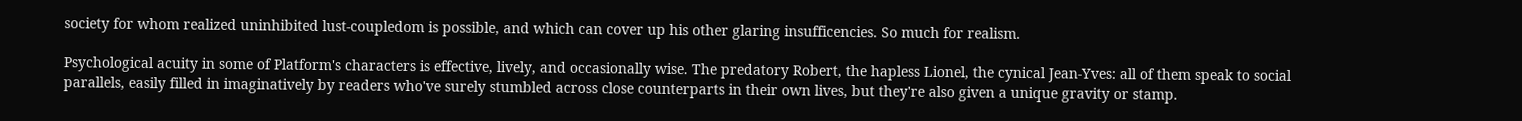society for whom realized uninhibited lust-coupledom is possible, and which can cover up his other glaring insufficencies. So much for realism.

Psychological acuity in some of Platform's characters is effective, lively, and occasionally wise. The predatory Robert, the hapless Lionel, the cynical Jean-Yves: all of them speak to social parallels, easily filled in imaginatively by readers who've surely stumbled across close counterparts in their own lives, but they're also given a unique gravity or stamp.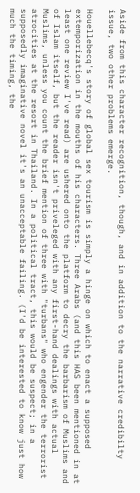Aside from this character recognition, though, and in addition to the narrative credibilty issue, two other problems emerge.

Houellebecq's story of global sex tourism is simply a hinge on which to enact a supposed extemporization in the mouths of his characters. Three Arabs (and this HAS been mentioned in at least one review I've read) are ushered onto the platform to decry the barbarism of Muslims and of Islam itself, but the reader isn't priveleged with any first-hand dealings with actual Muslims, unless you count the brief mention of three with "turbans" who engender the terrorist atrocities at the resort in Thailand. In a political tract, this would be suspect; in a supposedly imaginative novel it's an unacceptable failing. (I'd be interested to know just how much the timing, the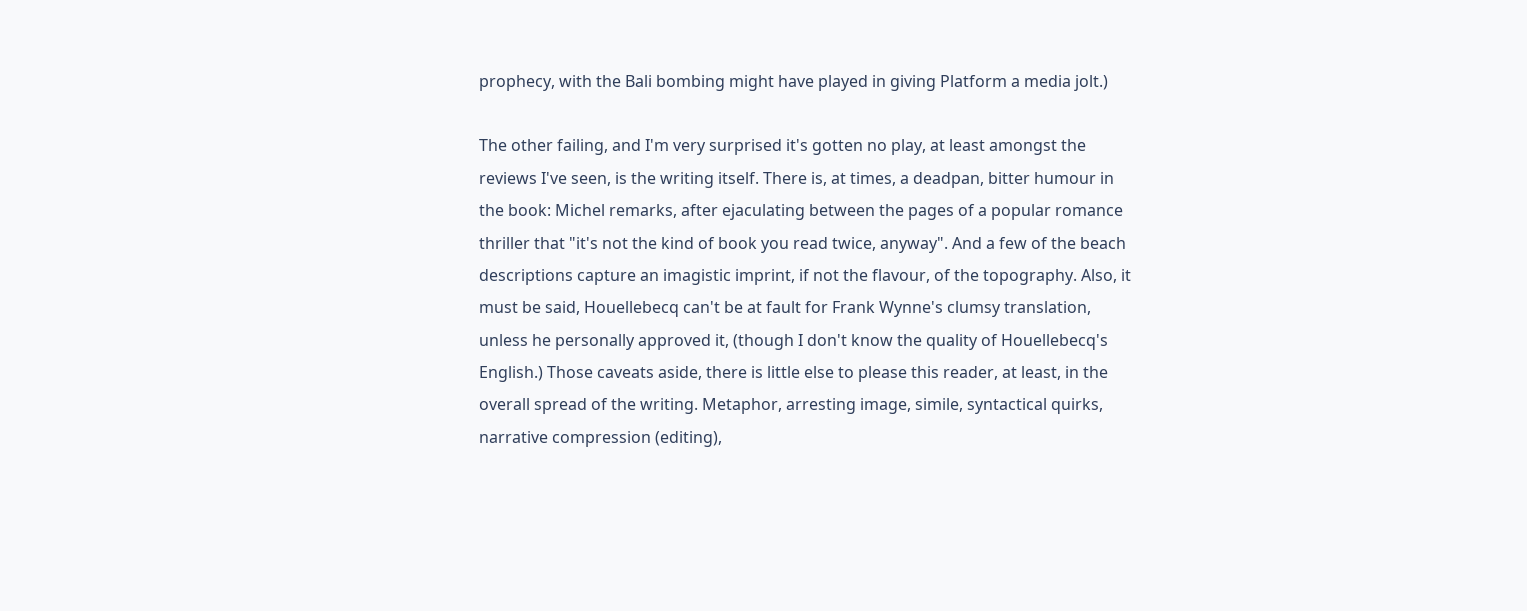prophecy, with the Bali bombing might have played in giving Platform a media jolt.)

The other failing, and I'm very surprised it's gotten no play, at least amongst the reviews I've seen, is the writing itself. There is, at times, a deadpan, bitter humour in the book: Michel remarks, after ejaculating between the pages of a popular romance thriller that "it's not the kind of book you read twice, anyway". And a few of the beach descriptions capture an imagistic imprint, if not the flavour, of the topography. Also, it must be said, Houellebecq can't be at fault for Frank Wynne's clumsy translation, unless he personally approved it, (though I don't know the quality of Houellebecq's English.) Those caveats aside, there is little else to please this reader, at least, in the overall spread of the writing. Metaphor, arresting image, simile, syntactical quirks, narrative compression (editing),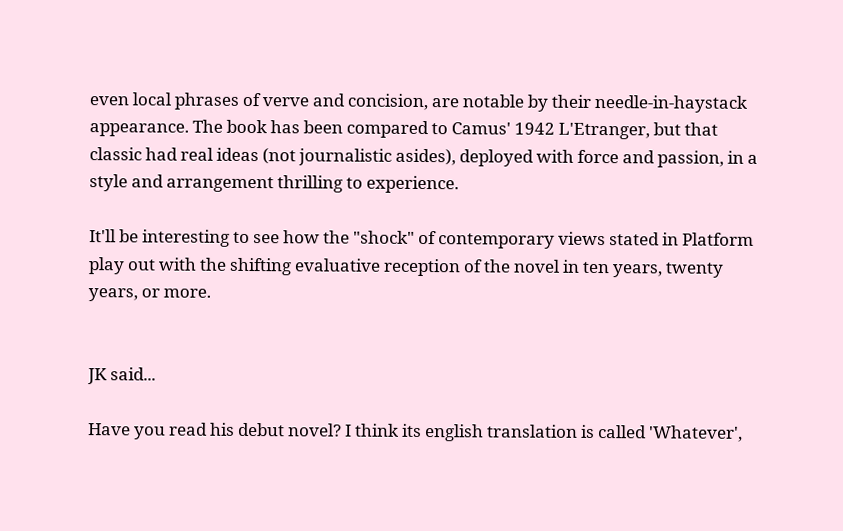even local phrases of verve and concision, are notable by their needle-in-haystack appearance. The book has been compared to Camus' 1942 L'Etranger, but that classic had real ideas (not journalistic asides), deployed with force and passion, in a style and arrangement thrilling to experience.

It'll be interesting to see how the "shock" of contemporary views stated in Platform play out with the shifting evaluative reception of the novel in ten years, twenty years, or more.


JK said...

Have you read his debut novel? I think its english translation is called 'Whatever',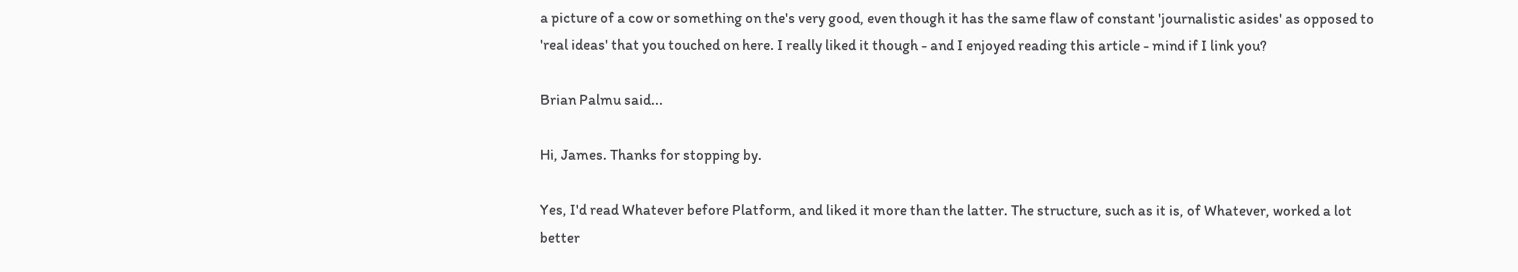a picture of a cow or something on the's very good, even though it has the same flaw of constant 'journalistic asides' as opposed to 'real ideas' that you touched on here. I really liked it though - and I enjoyed reading this article - mind if I link you?

Brian Palmu said...

Hi, James. Thanks for stopping by.

Yes, I'd read Whatever before Platform, and liked it more than the latter. The structure, such as it is, of Whatever, worked a lot better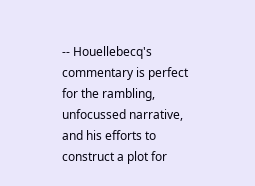-- Houellebecq's commentary is perfect for the rambling, unfocussed narrative, and his efforts to construct a plot for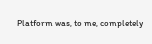Platform was, to me, completely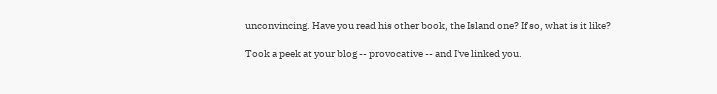unconvincing. Have you read his other book, the Island one? If so, what is it like?

Took a peek at your blog -- provocative -- and I've linked you.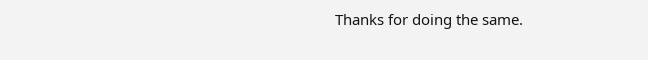Thanks for doing the same.